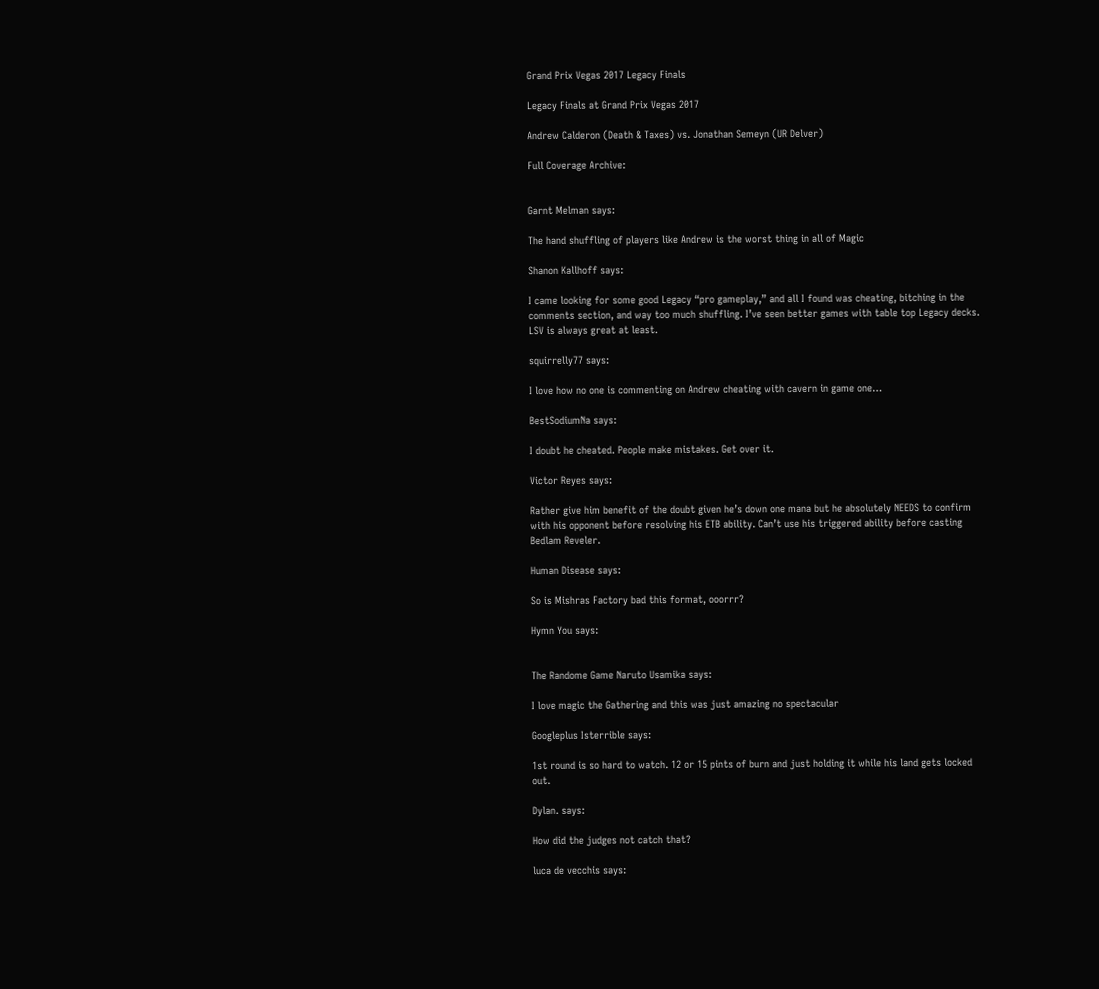Grand Prix Vegas 2017 Legacy Finals

Legacy Finals at Grand Prix Vegas 2017

Andrew Calderon (Death & Taxes) vs. Jonathan Semeyn (UR Delver)

Full Coverage Archive:


Garnt Melman says:

The hand shuffling of players like Andrew is the worst thing in all of Magic

Shanon Kallhoff says:

I came looking for some good Legacy “pro gameplay,” and all I found was cheating, bitching in the comments section, and way too much shuffling. I’ve seen better games with table top Legacy decks. LSV is always great at least.

squirrelly77 says:

I love how no one is commenting on Andrew cheating with cavern in game one…

BestSodiumNa says:

I doubt he cheated. People make mistakes. Get over it.

Victor Reyes says:

Rather give him benefit of the doubt given he’s down one mana but he absolutely NEEDS to confirm with his opponent before resolving his ETB ability. Can’t use his triggered ability before casting Bedlam Reveler.

Human Disease says:

So is Mishras Factory bad this format, ooorrr?

Hymn You says:


The Randome Game Naruto Usamika says:

I love magic the Gathering and this was just amazing no spectacular

Googleplus Isterrible says:

1st round is so hard to watch. 12 or 15 pints of burn and just holding it while his land gets locked out.

Dylan. says:

How did the judges not catch that?

luca de vecchis says: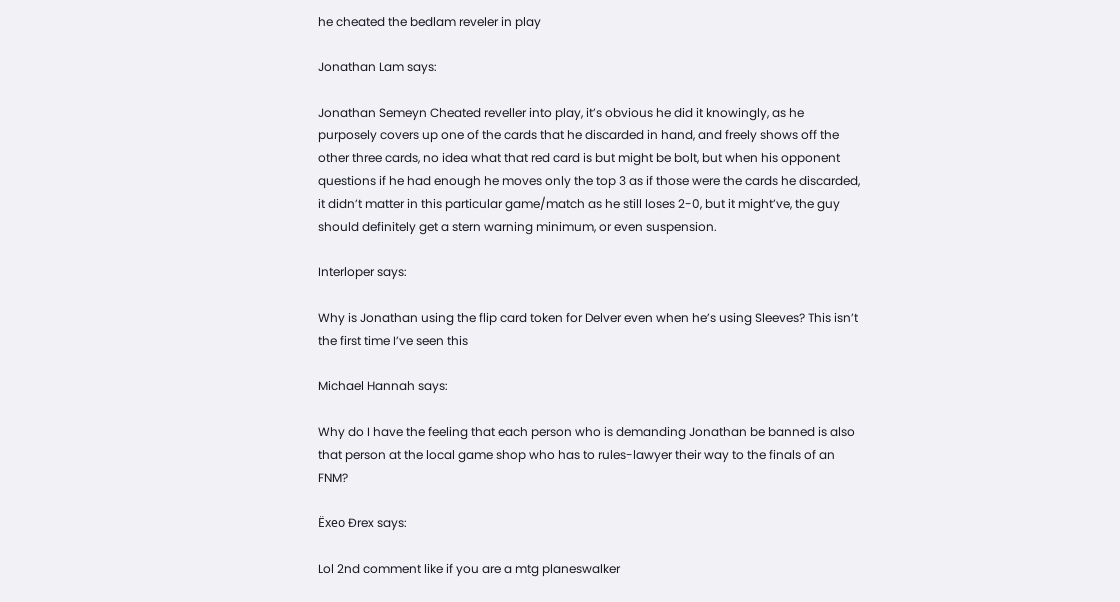he cheated the bedlam reveler in play

Jonathan Lam says:

Jonathan Semeyn Cheated reveller into play, it’s obvious he did it knowingly, as he purposely covers up one of the cards that he discarded in hand, and freely shows off the other three cards, no idea what that red card is but might be bolt, but when his opponent questions if he had enough he moves only the top 3 as if those were the cards he discarded, it didn’t matter in this particular game/match as he still loses 2-0, but it might’ve, the guy should definitely get a stern warning minimum, or even suspension.

Interloper says:

Why is Jonathan using the flip card token for Delver even when he’s using Sleeves? This isn’t the first time I’ve seen this

Michael Hannah says:

Why do I have the feeling that each person who is demanding Jonathan be banned is also that person at the local game shop who has to rules-lawyer their way to the finals of an FNM?

Ëxeo Ðrex says:

Lol 2nd comment like if you are a mtg planeswalker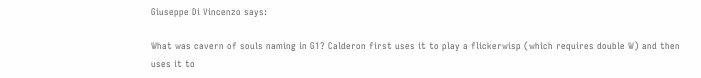Giuseppe Di Vincenzo says:

What was cavern of souls naming in G1? Calderon first uses it to play a flickerwisp (which requires double W) and then uses it to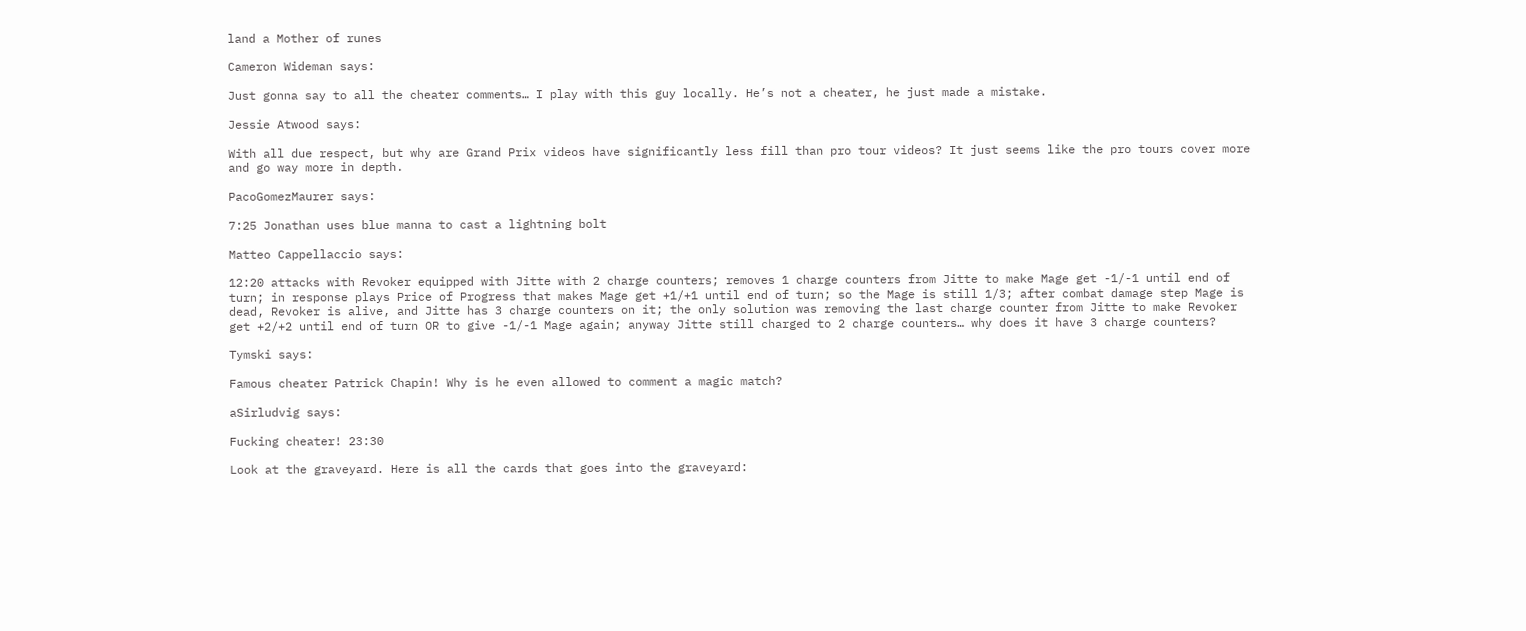land a Mother of runes

Cameron Wideman says:

Just gonna say to all the cheater comments… I play with this guy locally. He’s not a cheater, he just made a mistake.

Jessie Atwood says:

With all due respect, but why are Grand Prix videos have significantly less fill than pro tour videos? It just seems like the pro tours cover more and go way more in depth.

PacoGomezMaurer says:

7:25 Jonathan uses blue manna to cast a lightning bolt

Matteo Cappellaccio says:

12:20 attacks with Revoker equipped with Jitte with 2 charge counters; removes 1 charge counters from Jitte to make Mage get -1/-1 until end of turn; in response plays Price of Progress that makes Mage get +1/+1 until end of turn; so the Mage is still 1/3; after combat damage step Mage is dead, Revoker is alive, and Jitte has 3 charge counters on it; the only solution was removing the last charge counter from Jitte to make Revoker get +2/+2 until end of turn OR to give -1/-1 Mage again; anyway Jitte still charged to 2 charge counters… why does it have 3 charge counters?

Tymski says:

Famous cheater Patrick Chapin! Why is he even allowed to comment a magic match?

aSirludvig says:

Fucking cheater! 23:30

Look at the graveyard. Here is all the cards that goes into the graveyard: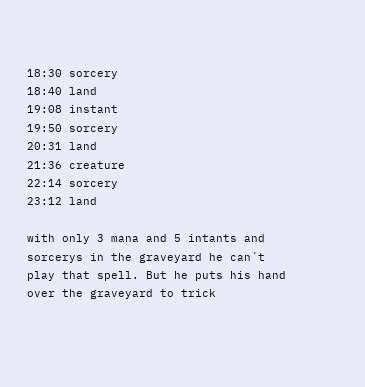18:30 sorcery
18:40 land
19:08 instant
19:50 sorcery
20:31 land
21:36 creature
22:14 sorcery
23:12 land

with only 3 mana and 5 intants and sorcerys in the graveyard he can´t play that spell. But he puts his hand over the graveyard to trick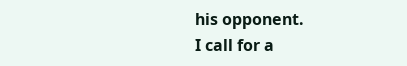his opponent.
I call for a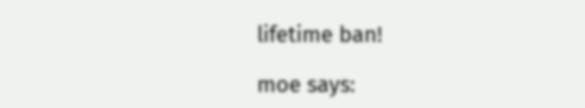lifetime ban!

moe says: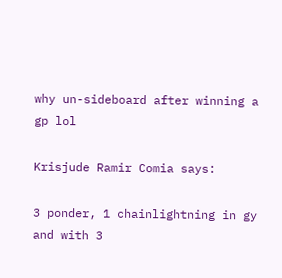why un-sideboard after winning a gp lol

Krisjude Ramir Comia says:

3 ponder, 1 chainlightning in gy and with 3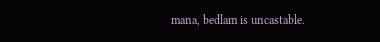mana, bedlam is uncastable.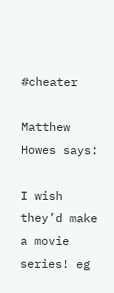#cheater

Matthew Howes says:

I wish they’d make a movie series! eg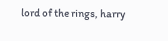lord of the rings, harry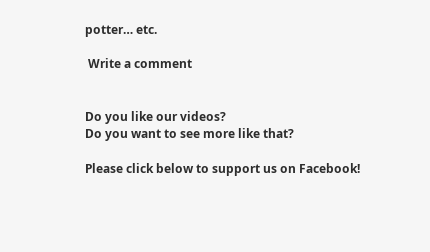potter… etc.

 Write a comment


Do you like our videos?
Do you want to see more like that?

Please click below to support us on Facebook!